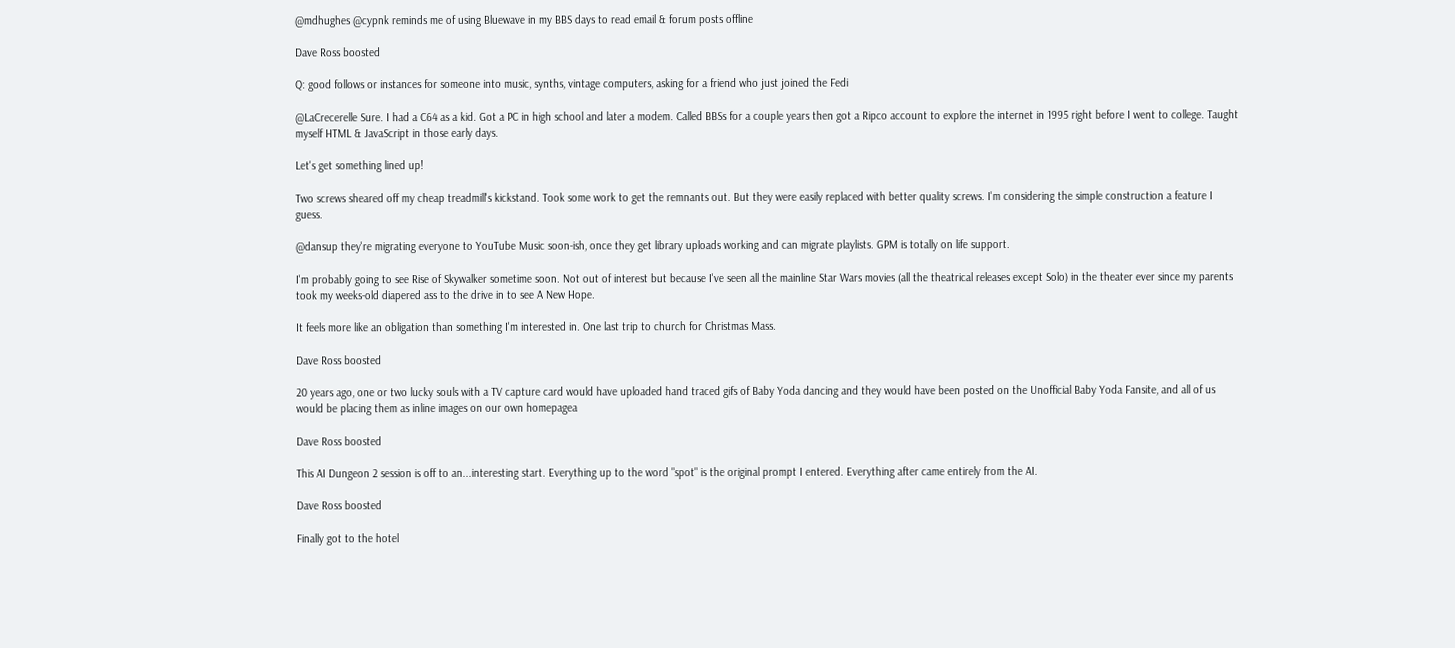@mdhughes @cypnk reminds me of using Bluewave in my BBS days to read email & forum posts offline

Dave Ross boosted

Q: good follows or instances for someone into music, synths, vintage computers, asking for a friend who just joined the Fedi

@LaCrecerelle Sure. I had a C64 as a kid. Got a PC in high school and later a modem. Called BBSs for a couple years then got a Ripco account to explore the internet in 1995 right before I went to college. Taught myself HTML & JavaScript in those early days.

Let's get something lined up!

Two screws sheared off my cheap treadmill's kickstand. Took some work to get the remnants out. But they were easily replaced with better quality screws. I'm considering the simple construction a feature I guess.

@dansup they're migrating everyone to YouTube Music soon-ish, once they get library uploads working and can migrate playlists. GPM is totally on life support.

I'm probably going to see Rise of Skywalker sometime soon. Not out of interest but because I've seen all the mainline Star Wars movies (all the theatrical releases except Solo) in the theater ever since my parents took my weeks-old diapered ass to the drive in to see A New Hope.

It feels more like an obligation than something I'm interested in. One last trip to church for Christmas Mass.

Dave Ross boosted

20 years ago, one or two lucky souls with a TV capture card would have uploaded hand traced gifs of Baby Yoda dancing and they would have been posted on the Unofficial Baby Yoda Fansite, and all of us would be placing them as inline images on our own homepagea

Dave Ross boosted

This AI Dungeon 2 session is off to an...interesting start. Everything up to the word "spot" is the original prompt I entered. Everything after came entirely from the AI.

Dave Ross boosted

Finally got to the hotel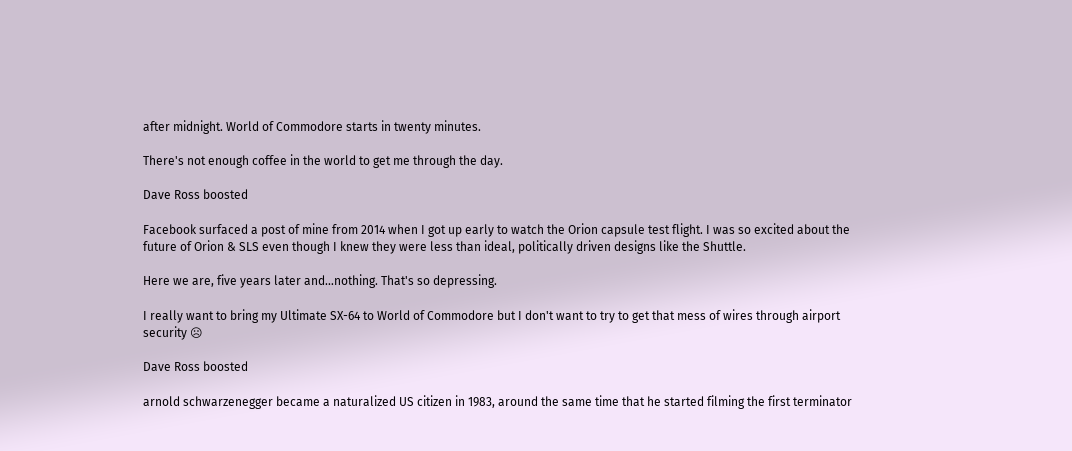after midnight. World of Commodore starts in twenty minutes.

There's not enough coffee in the world to get me through the day.

Dave Ross boosted

Facebook surfaced a post of mine from 2014 when I got up early to watch the Orion capsule test flight. I was so excited about the future of Orion & SLS even though I knew they were less than ideal, politically driven designs like the Shuttle.

Here we are, five years later and…nothing. That's so depressing.

I really want to bring my Ultimate SX-64 to World of Commodore but I don't want to try to get that mess of wires through airport security ☹

Dave Ross boosted

arnold schwarzenegger became a naturalized US citizen in 1983, around the same time that he started filming the first terminator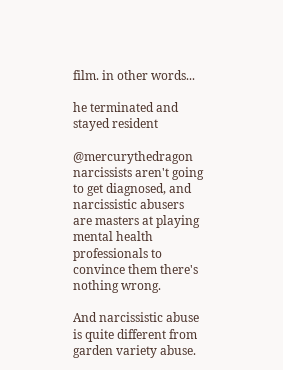film. in other words...

he terminated and stayed resident

@mercurythedragon narcissists aren't going to get diagnosed, and narcissistic abusers are masters at playing mental health professionals to convince them there's nothing wrong.

And narcissistic abuse is quite different from garden variety abuse.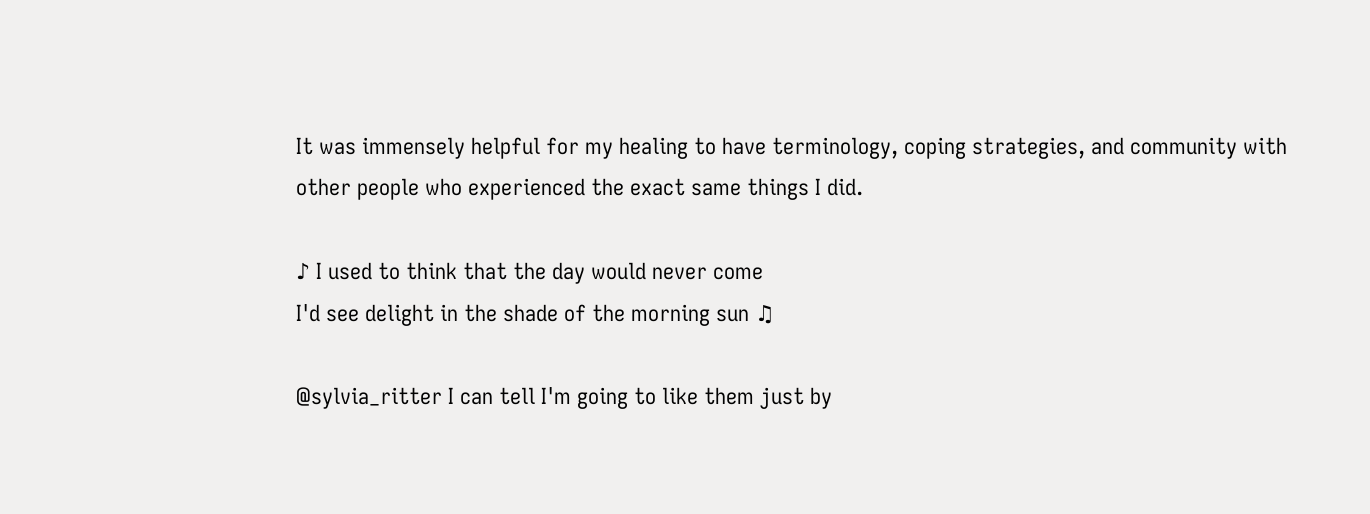It was immensely helpful for my healing to have terminology, coping strategies, and community with other people who experienced the exact same things I did.

♪ I used to think that the day would never come
I'd see delight in the shade of the morning sun ♫

@sylvia_ritter I can tell I'm going to like them just by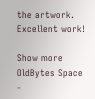the artwork. Excellent work!

Show more
OldBytes Space -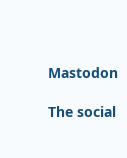Mastodon

The social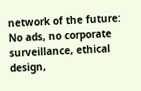network of the future: No ads, no corporate surveillance, ethical design,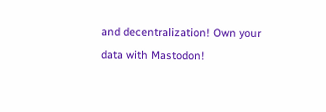and decentralization! Own your data with Mastodon!